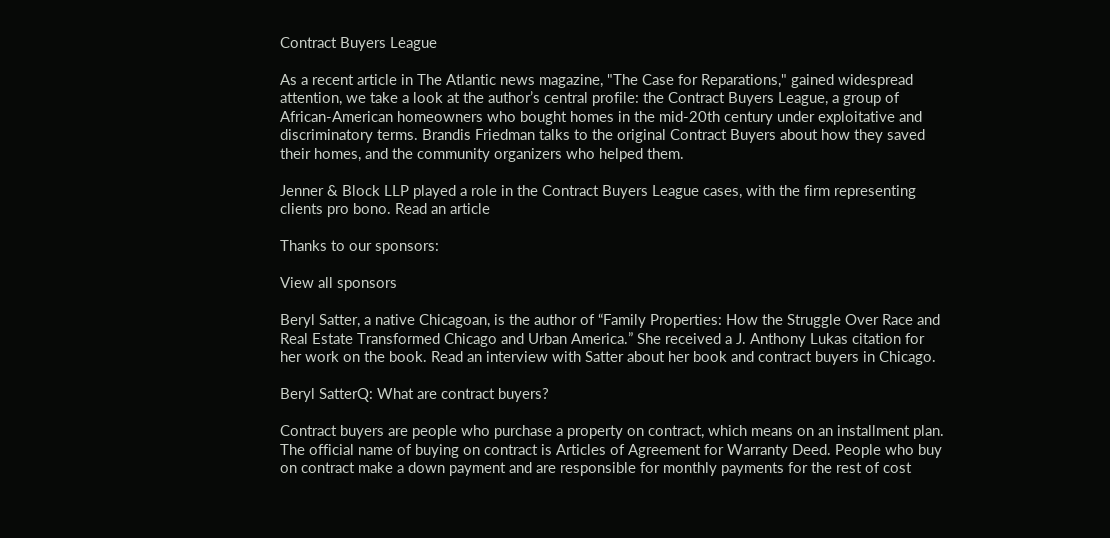Contract Buyers League

As a recent article in The Atlantic news magazine, "The Case for Reparations," gained widespread attention, we take a look at the author’s central profile: the Contract Buyers League, a group of African-American homeowners who bought homes in the mid-20th century under exploitative and discriminatory terms. Brandis Friedman talks to the original Contract Buyers about how they saved their homes, and the community organizers who helped them.

Jenner & Block LLP played a role in the Contract Buyers League cases, with the firm representing clients pro bono. Read an article

Thanks to our sponsors:

View all sponsors

Beryl Satter, a native Chicagoan, is the author of “Family Properties: How the Struggle Over Race and Real Estate Transformed Chicago and Urban America.” She received a J. Anthony Lukas citation for her work on the book. Read an interview with Satter about her book and contract buyers in Chicago.

Beryl SatterQ: What are contract buyers?

Contract buyers are people who purchase a property on contract, which means on an installment plan. The official name of buying on contract is Articles of Agreement for Warranty Deed. People who buy on contract make a down payment and are responsible for monthly payments for the rest of cost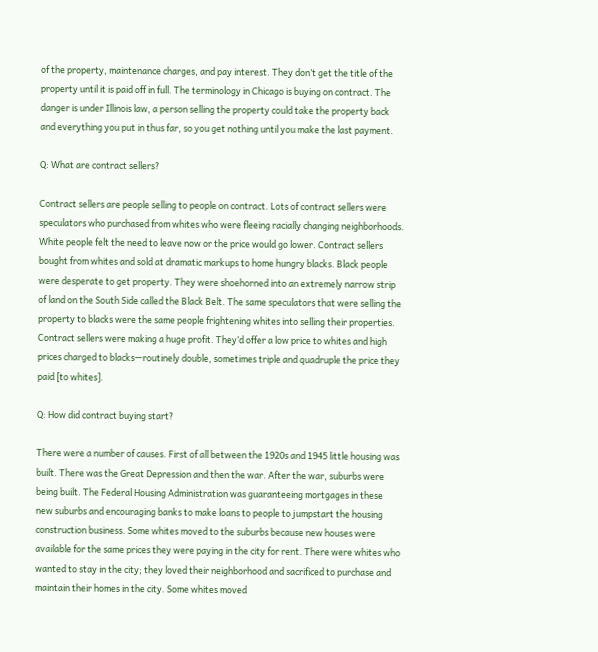of the property, maintenance charges, and pay interest. They don’t get the title of the property until it is paid off in full. The terminology in Chicago is buying on contract. The danger is under Illinois law, a person selling the property could take the property back and everything you put in thus far, so you get nothing until you make the last payment.

Q: What are contract sellers?

Contract sellers are people selling to people on contract. Lots of contract sellers were speculators who purchased from whites who were fleeing racially changing neighborhoods. White people felt the need to leave now or the price would go lower. Contract sellers bought from whites and sold at dramatic markups to home hungry blacks. Black people were desperate to get property. They were shoehorned into an extremely narrow strip of land on the South Side called the Black Belt. The same speculators that were selling the property to blacks were the same people frightening whites into selling their properties. Contract sellers were making a huge profit. They’d offer a low price to whites and high prices charged to blacks—routinely double, sometimes triple and quadruple the price they paid [to whites].

Q: How did contract buying start?

There were a number of causes. First of all between the 1920s and 1945 little housing was built. There was the Great Depression and then the war. After the war, suburbs were being built. The Federal Housing Administration was guaranteeing mortgages in these new suburbs and encouraging banks to make loans to people to jumpstart the housing construction business. Some whites moved to the suburbs because new houses were available for the same prices they were paying in the city for rent. There were whites who wanted to stay in the city; they loved their neighborhood and sacrificed to purchase and maintain their homes in the city. Some whites moved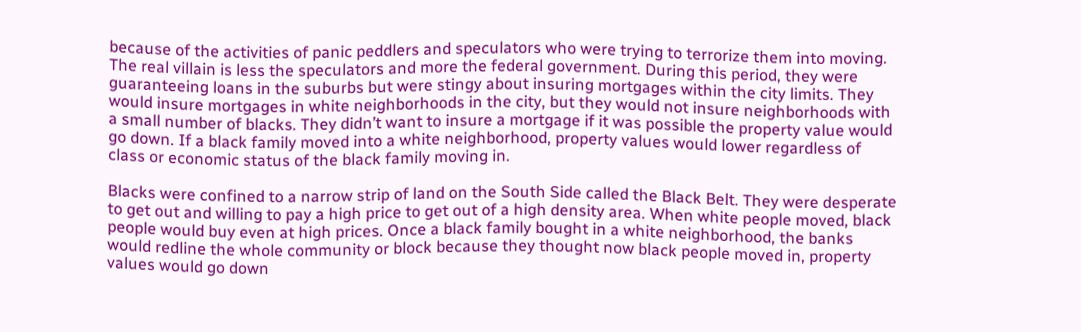because of the activities of panic peddlers and speculators who were trying to terrorize them into moving. The real villain is less the speculators and more the federal government. During this period, they were guaranteeing loans in the suburbs but were stingy about insuring mortgages within the city limits. They would insure mortgages in white neighborhoods in the city, but they would not insure neighborhoods with a small number of blacks. They didn’t want to insure a mortgage if it was possible the property value would go down. If a black family moved into a white neighborhood, property values would lower regardless of class or economic status of the black family moving in.

Blacks were confined to a narrow strip of land on the South Side called the Black Belt. They were desperate to get out and willing to pay a high price to get out of a high density area. When white people moved, black people would buy even at high prices. Once a black family bought in a white neighborhood, the banks would redline the whole community or block because they thought now black people moved in, property values would go down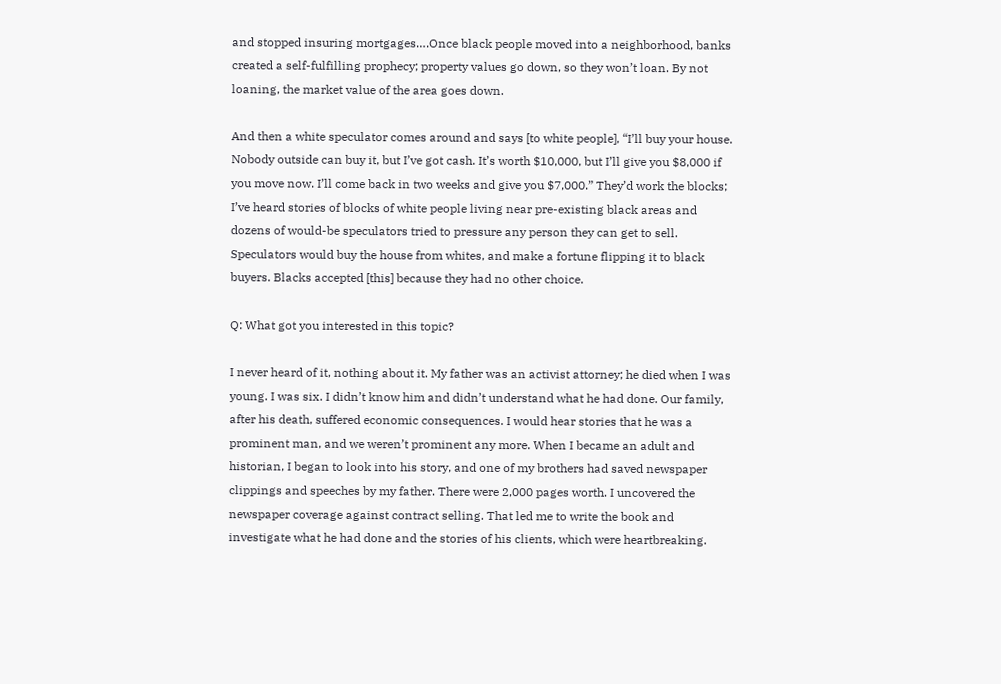and stopped insuring mortgages….Once black people moved into a neighborhood, banks created a self-fulfilling prophecy; property values go down, so they won’t loan. By not loaning, the market value of the area goes down.

And then a white speculator comes around and says [to white people], “I’ll buy your house. Nobody outside can buy it, but I’ve got cash. It’s worth $10,000, but I’ll give you $8,000 if you move now. I’ll come back in two weeks and give you $7,000.” They’d work the blocks; I’ve heard stories of blocks of white people living near pre-existing black areas and dozens of would-be speculators tried to pressure any person they can get to sell. Speculators would buy the house from whites, and make a fortune flipping it to black buyers. Blacks accepted [this] because they had no other choice.

Q: What got you interested in this topic?

I never heard of it, nothing about it. My father was an activist attorney; he died when I was young. I was six. I didn’t know him and didn’t understand what he had done. Our family, after his death, suffered economic consequences. I would hear stories that he was a prominent man, and we weren’t prominent any more. When I became an adult and historian, I began to look into his story, and one of my brothers had saved newspaper clippings and speeches by my father. There were 2,000 pages worth. I uncovered the newspaper coverage against contract selling. That led me to write the book and investigate what he had done and the stories of his clients, which were heartbreaking.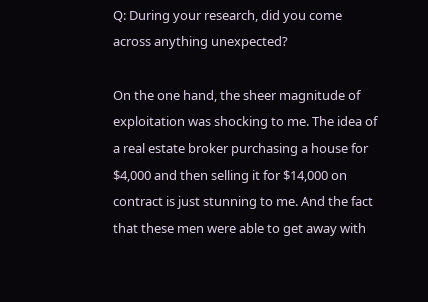Q: During your research, did you come across anything unexpected?

On the one hand, the sheer magnitude of exploitation was shocking to me. The idea of a real estate broker purchasing a house for $4,000 and then selling it for $14,000 on contract is just stunning to me. And the fact that these men were able to get away with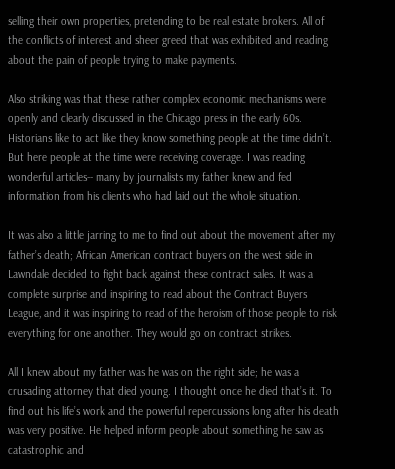selling their own properties, pretending to be real estate brokers. All of the conflicts of interest and sheer greed that was exhibited and reading about the pain of people trying to make payments.

Also striking was that these rather complex economic mechanisms were openly and clearly discussed in the Chicago press in the early 60s. Historians like to act like they know something people at the time didn’t. But here people at the time were receiving coverage. I was reading wonderful articles-- many by journalists my father knew and fed information from his clients who had laid out the whole situation.

It was also a little jarring to me to find out about the movement after my father’s death; African American contract buyers on the west side in Lawndale decided to fight back against these contract sales. It was a complete surprise and inspiring to read about the Contract Buyers League, and it was inspiring to read of the heroism of those people to risk everything for one another. They would go on contract strikes.

All I knew about my father was he was on the right side; he was a crusading attorney that died young. I thought once he died that’s it. To find out his life’s work and the powerful repercussions long after his death was very positive. He helped inform people about something he saw as catastrophic and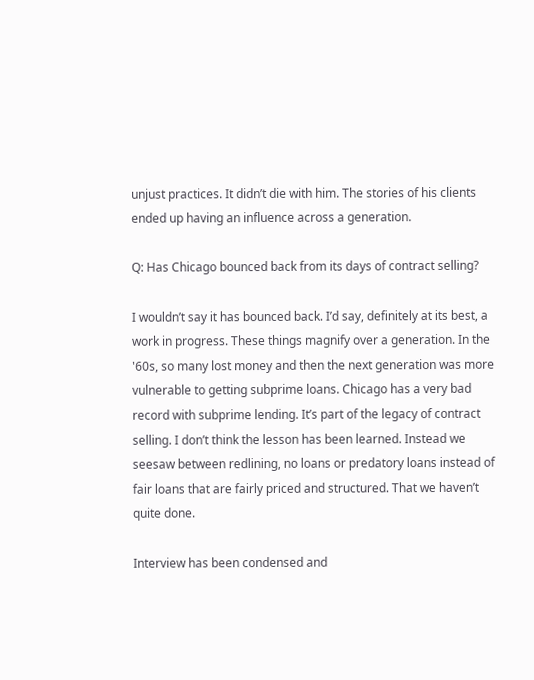unjust practices. It didn’t die with him. The stories of his clients ended up having an influence across a generation.

Q: Has Chicago bounced back from its days of contract selling?

I wouldn’t say it has bounced back. I’d say, definitely at its best, a work in progress. These things magnify over a generation. In the '60s, so many lost money and then the next generation was more vulnerable to getting subprime loans. Chicago has a very bad record with subprime lending. It’s part of the legacy of contract selling. I don’t think the lesson has been learned. Instead we seesaw between redlining, no loans or predatory loans instead of fair loans that are fairly priced and structured. That we haven’t quite done.

Interview has been condensed and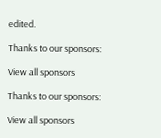edited.

Thanks to our sponsors:

View all sponsors

Thanks to our sponsors:

View all sponsors